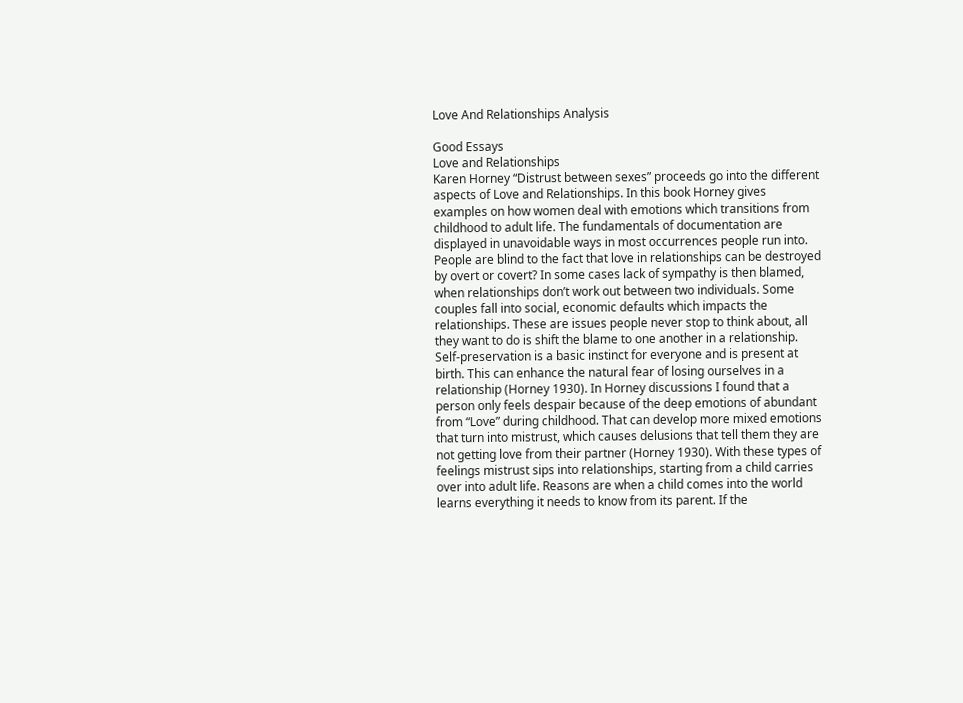Love And Relationships Analysis

Good Essays
Love and Relationships
Karen Horney “Distrust between sexes” proceeds go into the different aspects of Love and Relationships. In this book Horney gives examples on how women deal with emotions which transitions from childhood to adult life. The fundamentals of documentation are displayed in unavoidable ways in most occurrences people run into. People are blind to the fact that love in relationships can be destroyed by overt or covert? In some cases lack of sympathy is then blamed, when relationships don’t work out between two individuals. Some couples fall into social, economic defaults which impacts the relationships. These are issues people never stop to think about, all they want to do is shift the blame to one another in a relationship. Self-preservation is a basic instinct for everyone and is present at birth. This can enhance the natural fear of losing ourselves in a relationship (Horney 1930). In Horney discussions I found that a person only feels despair because of the deep emotions of abundant from “Love” during childhood. That can develop more mixed emotions that turn into mistrust, which causes delusions that tell them they are not getting love from their partner (Horney 1930). With these types of feelings mistrust sips into relationships, starting from a child carries over into adult life. Reasons are when a child comes into the world learns everything it needs to know from its parent. If the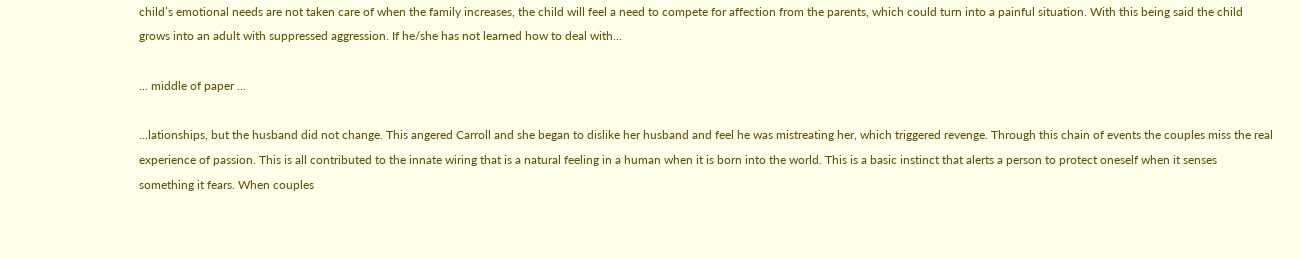child’s emotional needs are not taken care of when the family increases, the child will feel a need to compete for affection from the parents, which could turn into a painful situation. With this being said the child grows into an adult with suppressed aggression. If he/she has not learned how to deal with...

... middle of paper ...

...lationships, but the husband did not change. This angered Carroll and she began to dislike her husband and feel he was mistreating her, which triggered revenge. Through this chain of events the couples miss the real experience of passion. This is all contributed to the innate wiring that is a natural feeling in a human when it is born into the world. This is a basic instinct that alerts a person to protect oneself when it senses something it fears. When couples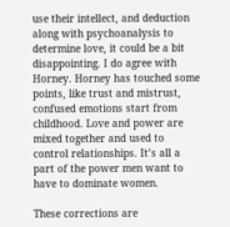use their intellect, and deduction along with psychoanalysis to determine love, it could be a bit disappointing. I do agree with Horney. Horney has touched some points, like trust and mistrust, confused emotions start from childhood. Love and power are mixed together and used to control relationships. It’s all a part of the power men want to have to dominate women.

These corrections are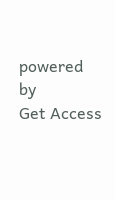powered by
Get Access